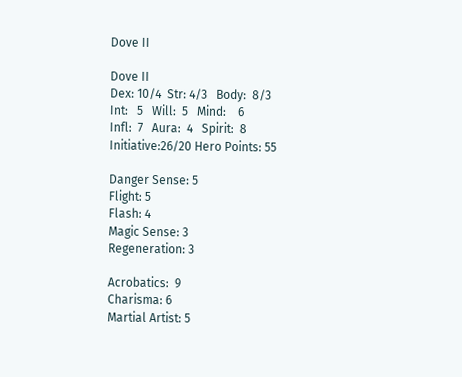Dove II

Dove II
Dex: 10/4  Str: 4/3   Body:  8/3
Int:   5   Will:  5   Mind:    6
Infl:  7   Aura:  4   Spirit:  8
Initiative:26/20 Hero Points: 55

Danger Sense: 5
Flight: 5
Flash: 4
Magic Sense: 3
Regeneration: 3

Acrobatics:  9
Charisma: 6
Martial Artist: 5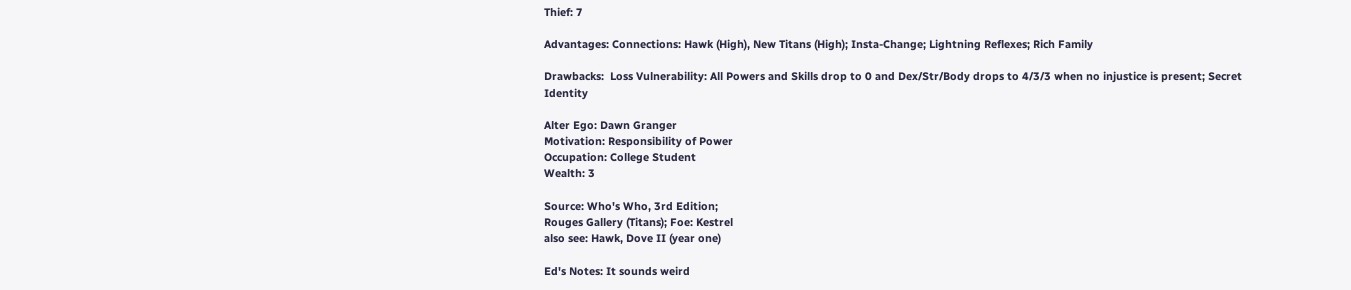Thief: 7

Advantages: Connections: Hawk (High), New Titans (High); Insta-Change; Lightning Reflexes; Rich Family

Drawbacks:  Loss Vulnerability: All Powers and Skills drop to 0 and Dex/Str/Body drops to 4/3/3 when no injustice is present; Secret Identity

Alter Ego: Dawn Granger
Motivation: Responsibility of Power
Occupation: College Student
Wealth: 3

Source: Who's Who, 3rd Edition;
Rouges Gallery (Titans); Foe: Kestrel
also see: Hawk, Dove II (year one)

Ed's Notes: It sounds weird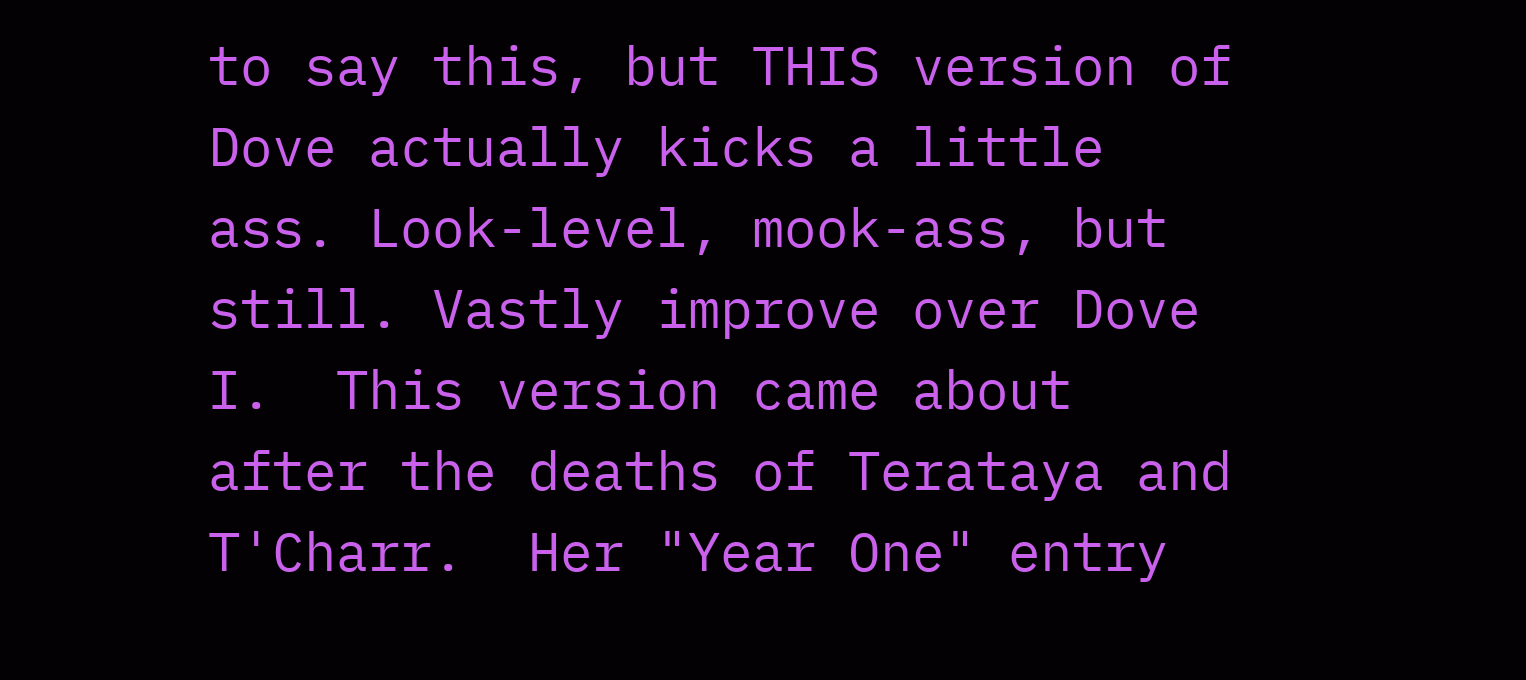to say this, but THIS version of Dove actually kicks a little ass. Look-level, mook-ass, but still. Vastly improve over Dove I.  This version came about after the deaths of Terataya and T'Charr.  Her "Year One" entry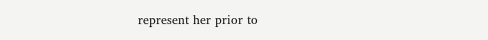represent her prior to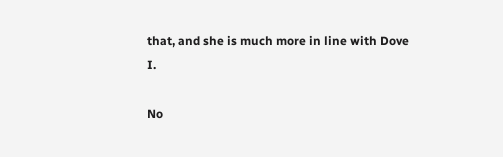that, and she is much more in line with Dove I.

No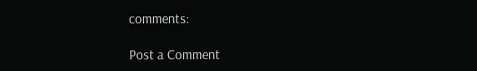comments:

Post a Comment